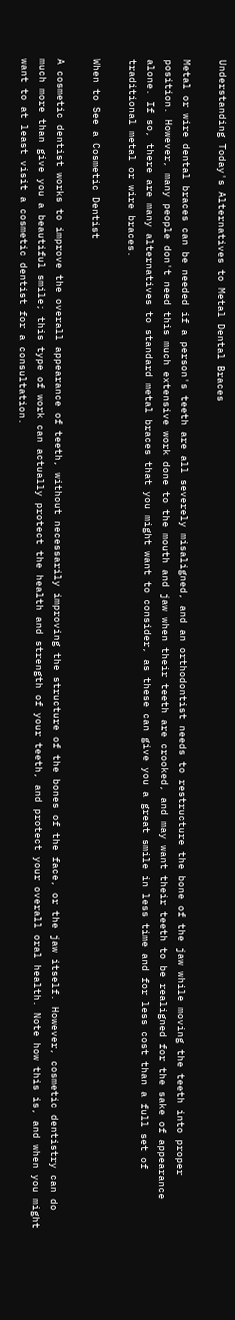Understanding Today's Alternatives to Metal Dental Braces

Metal or wire dental braces can be needed if a person's teeth are all severely misaligned, and an orthodontist needs to restructure the bone of the jaw while moving the teeth into proper position. However, many people don't need this much extensive work done to the mouth and jaw when their teeth are crooked, and may want their teeth to be realigned for the sake of appearance alone. If so, there are many alternatives to standard metal braces that you might want to consider, as these can give you a great smile in less time and for less cost than a full set of traditional metal or wire braces.

When to See a Cosmetic Dentist

A cosmetic dentist works to improve the overall appearance of teeth, without necessarily improving the structure of the bones of the face, or the jaw itself. However, cosmetic dentistry can do much more than give you a beautiful smile; this type of work can actually protect the health and strength of your teeth, and protect your overall oral health. Note how this is, and when you might want to at least visit a cosmetic dentist for a consultation.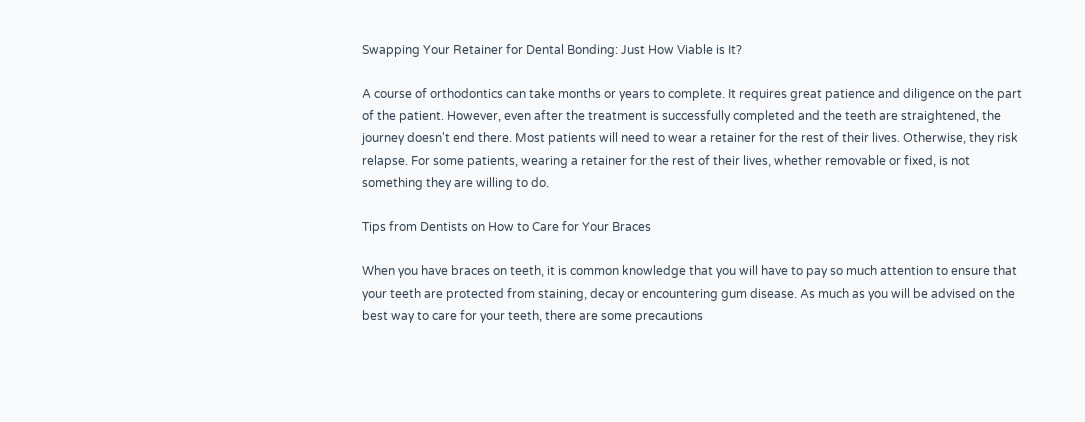Swapping Your Retainer for Dental Bonding: Just How Viable is It?

A course of orthodontics can take months or years to complete. It requires great patience and diligence on the part of the patient. However, even after the treatment is successfully completed and the teeth are straightened, the journey doesn't end there. Most patients will need to wear a retainer for the rest of their lives. Otherwise, they risk relapse. For some patients, wearing a retainer for the rest of their lives, whether removable or fixed, is not something they are willing to do.

Tips from Dentists on How to Care for Your Braces

When you have braces on teeth, it is common knowledge that you will have to pay so much attention to ensure that your teeth are protected from staining, decay or encountering gum disease. As much as you will be advised on the best way to care for your teeth, there are some precautions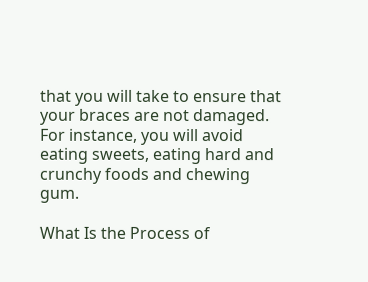that you will take to ensure that your braces are not damaged. For instance, you will avoid eating sweets, eating hard and crunchy foods and chewing gum.

What Is the Process of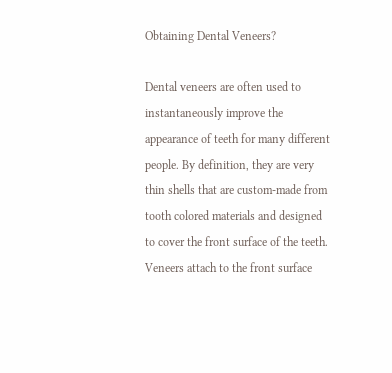Obtaining Dental Veneers?

Dental veneers are often used to instantaneously improve the appearance of teeth for many different people. By definition, they are very thin shells that are custom-made from tooth colored materials and designed to cover the front surface of the teeth. Veneers attach to the front surface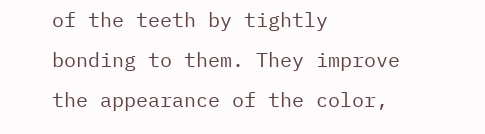of the teeth by tightly bonding to them. They improve the appearance of the color,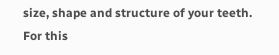size, shape and structure of your teeth. For this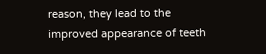reason, they lead to the improved appearance of teeth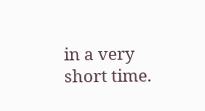in a very short time.